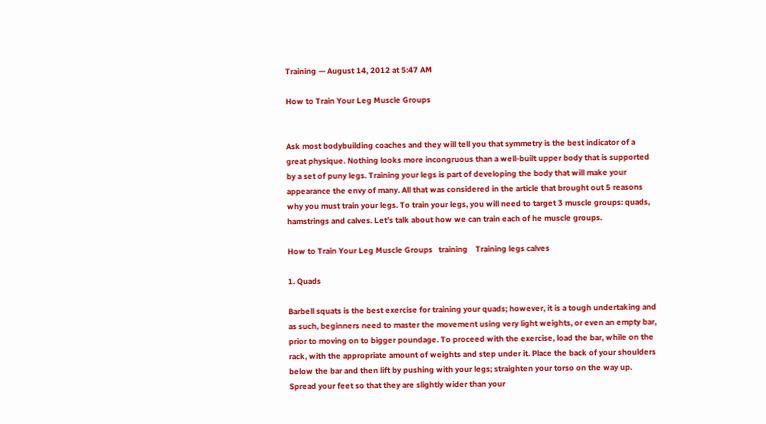Training — August 14, 2012 at 5:47 AM

How to Train Your Leg Muscle Groups


Ask most bodybuilding coaches and they will tell you that symmetry is the best indicator of a great physique. Nothing looks more incongruous than a well-built upper body that is supported by a set of puny legs. Training your legs is part of developing the body that will make your appearance the envy of many. All that was considered in the article that brought out 5 reasons why you must train your legs. To train your legs, you will need to target 3 muscle groups: quads, hamstrings and calves. Let’s talk about how we can train each of he muscle groups.

How to Train Your Leg Muscle Groups   training    Training legs calves

1. Quads

Barbell squats is the best exercise for training your quads; however, it is a tough undertaking and as such, beginners need to master the movement using very light weights, or even an empty bar, prior to moving on to bigger poundage. To proceed with the exercise, load the bar, while on the rack, with the appropriate amount of weights and step under it. Place the back of your shoulders below the bar and then lift by pushing with your legs; straighten your torso on the way up. Spread your feet so that they are slightly wider than your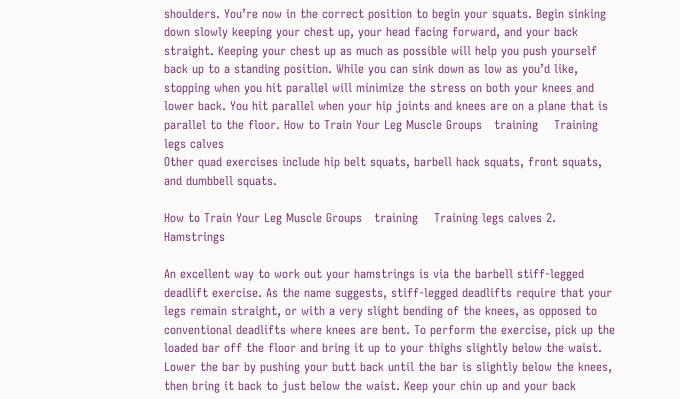shoulders. You’re now in the correct position to begin your squats. Begin sinking down slowly keeping your chest up, your head facing forward, and your back straight. Keeping your chest up as much as possible will help you push yourself back up to a standing position. While you can sink down as low as you’d like, stopping when you hit parallel will minimize the stress on both your knees and lower back. You hit parallel when your hip joints and knees are on a plane that is parallel to the floor. How to Train Your Leg Muscle Groups   training    Training legs calves
Other quad exercises include hip belt squats, barbell hack squats, front squats, and dumbbell squats.

How to Train Your Leg Muscle Groups   training    Training legs calves 2. Hamstrings

An excellent way to work out your hamstrings is via the barbell stiff-legged deadlift exercise. As the name suggests, stiff-legged deadlifts require that your legs remain straight, or with a very slight bending of the knees, as opposed to conventional deadlifts where knees are bent. To perform the exercise, pick up the loaded bar off the floor and bring it up to your thighs slightly below the waist. Lower the bar by pushing your butt back until the bar is slightly below the knees, then bring it back to just below the waist. Keep your chin up and your back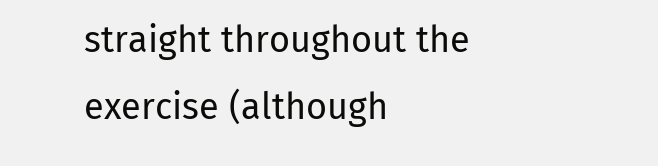straight throughout the exercise (although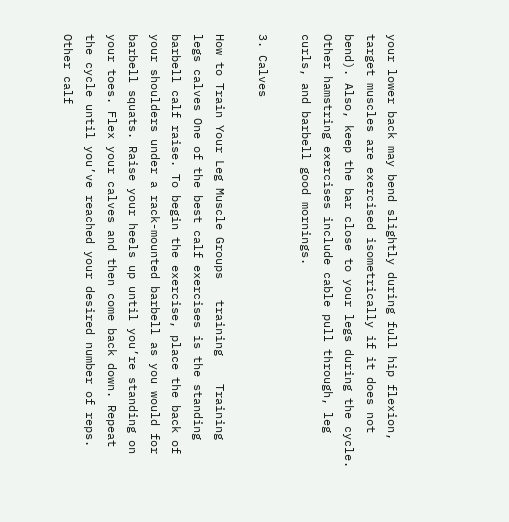your lower back may bend slightly during full hip flexion, target muscles are exercised isometrically if it does not bend). Also, keep the bar close to your legs during the cycle. Other hamstring exercises include cable pull through, leg curls, and barbell good mornings.

3. Calves

How to Train Your Leg Muscle Groups   training    Training legs calves One of the best calf exercises is the standing barbell calf raise. To begin the exercise, place the back of your shoulders under a rack-mounted barbell as you would for barbell squats. Raise your heels up until you’re standing on your toes. Flex your calves and then come back down. Repeat the cycle until you’ve reached your desired number of reps. Other calf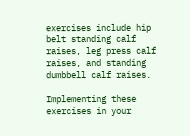exercises include hip belt standing calf raises, leg press calf raises, and standing dumbbell calf raises.

Implementing these exercises in your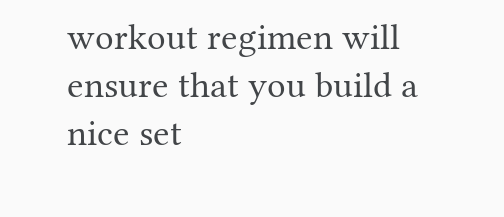workout regimen will ensure that you build a nice set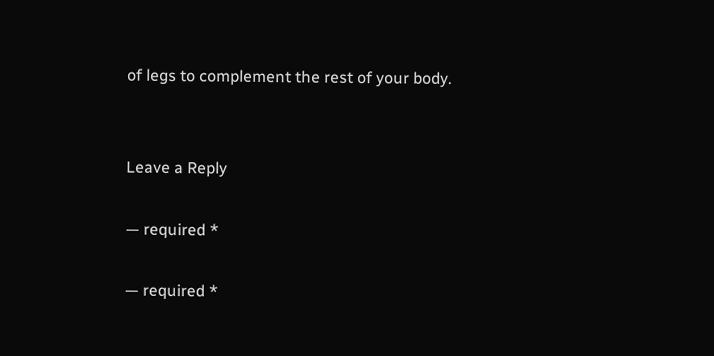of legs to complement the rest of your body.


Leave a Reply

— required *

— required *